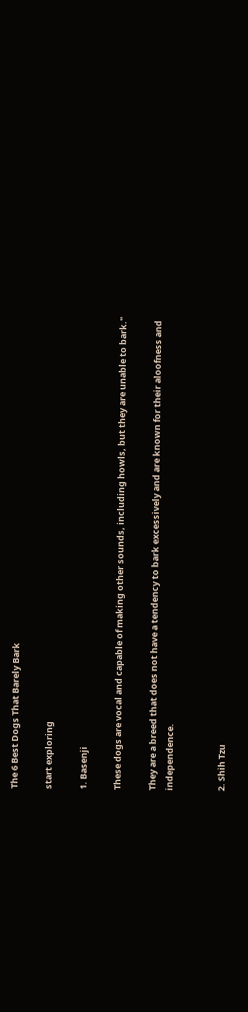The 6 Best Dogs That Barely Bark

start exploring

1. Basenji

These dogs are vocal and capable of making other sounds, including howls, but they are unable to bark."

They are a breed that does not have a tendency to bark excessively and are known for their aloofness and independence.


2. Shih Tzu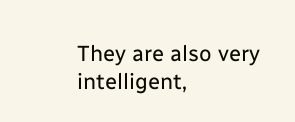They are also very intelligent,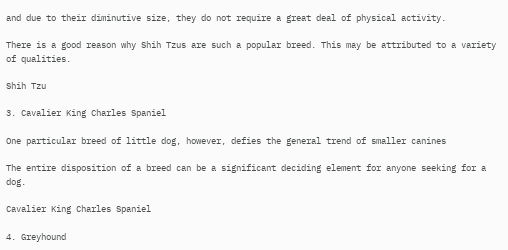and due to their diminutive size, they do not require a great deal of physical activity.

There is a good reason why Shih Tzus are such a popular breed. This may be attributed to a variety of qualities.

Shih Tzu

3. Cavalier King Charles Spaniel

One particular breed of little dog, however, defies the general trend of smaller canines

The entire disposition of a breed can be a significant deciding element for anyone seeking for a dog.

Cavalier King Charles Spaniel

4. Greyhound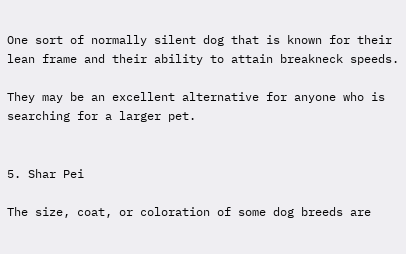One sort of normally silent dog that is known for their lean frame and their ability to attain breakneck speeds.

They may be an excellent alternative for anyone who is searching for a larger pet.


5. Shar Pei

The size, coat, or coloration of some dog breeds are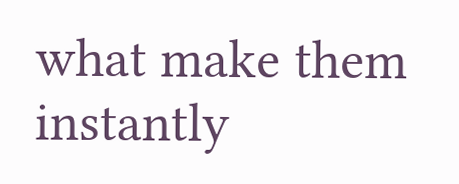what make them instantly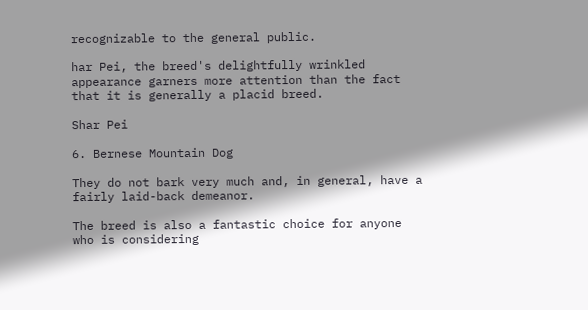recognizable to the general public.

har Pei, the breed's delightfully wrinkled appearance garners more attention than the fact that it is generally a placid breed.

Shar Pei

6. Bernese Mountain Dog

They do not bark very much and, in general, have a fairly laid-back demeanor.

The breed is also a fantastic choice for anyone who is considering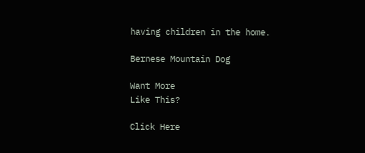having children in the home.

Bernese Mountain Dog

Want More
Like This?

Click Here